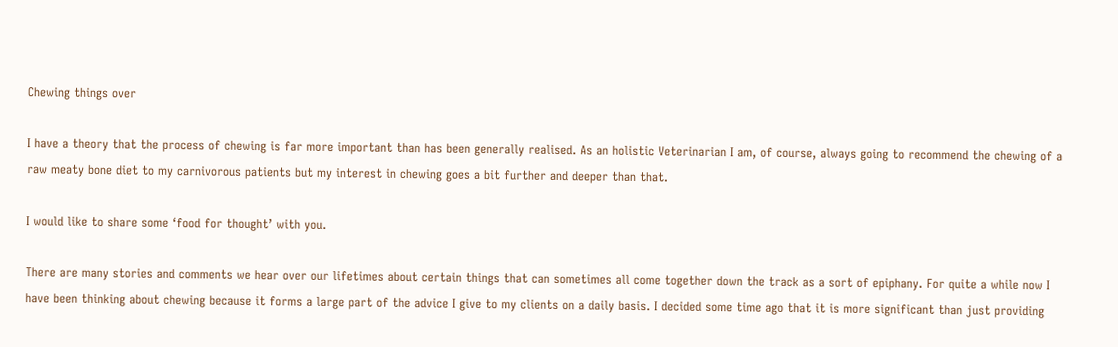Chewing things over

I have a theory that the process of chewing is far more important than has been generally realised. As an holistic Veterinarian I am, of course, always going to recommend the chewing of a raw meaty bone diet to my carnivorous patients but my interest in chewing goes a bit further and deeper than that.

I would like to share some ‘food for thought’ with you.

There are many stories and comments we hear over our lifetimes about certain things that can sometimes all come together down the track as a sort of epiphany. For quite a while now I have been thinking about chewing because it forms a large part of the advice I give to my clients on a daily basis. I decided some time ago that it is more significant than just providing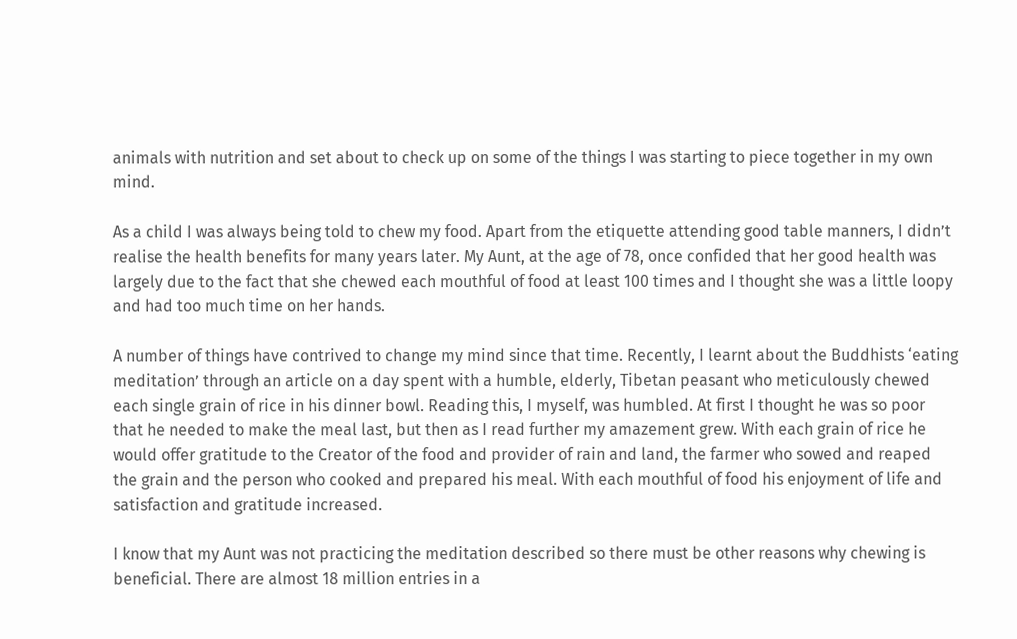animals with nutrition and set about to check up on some of the things I was starting to piece together in my own mind.

As a child I was always being told to chew my food. Apart from the etiquette attending good table manners, I didn’t realise the health benefits for many years later. My Aunt, at the age of 78, once confided that her good health was largely due to the fact that she chewed each mouthful of food at least 100 times and I thought she was a little loopy and had too much time on her hands.

A number of things have contrived to change my mind since that time. Recently, I learnt about the Buddhists ‘eating meditation’ through an article on a day spent with a humble, elderly, Tibetan peasant who meticulously chewed each single grain of rice in his dinner bowl. Reading this, I myself, was humbled. At first I thought he was so poor that he needed to make the meal last, but then as I read further my amazement grew. With each grain of rice he would offer gratitude to the Creator of the food and provider of rain and land, the farmer who sowed and reaped the grain and the person who cooked and prepared his meal. With each mouthful of food his enjoyment of life and satisfaction and gratitude increased.

I know that my Aunt was not practicing the meditation described so there must be other reasons why chewing is beneficial. There are almost 18 million entries in a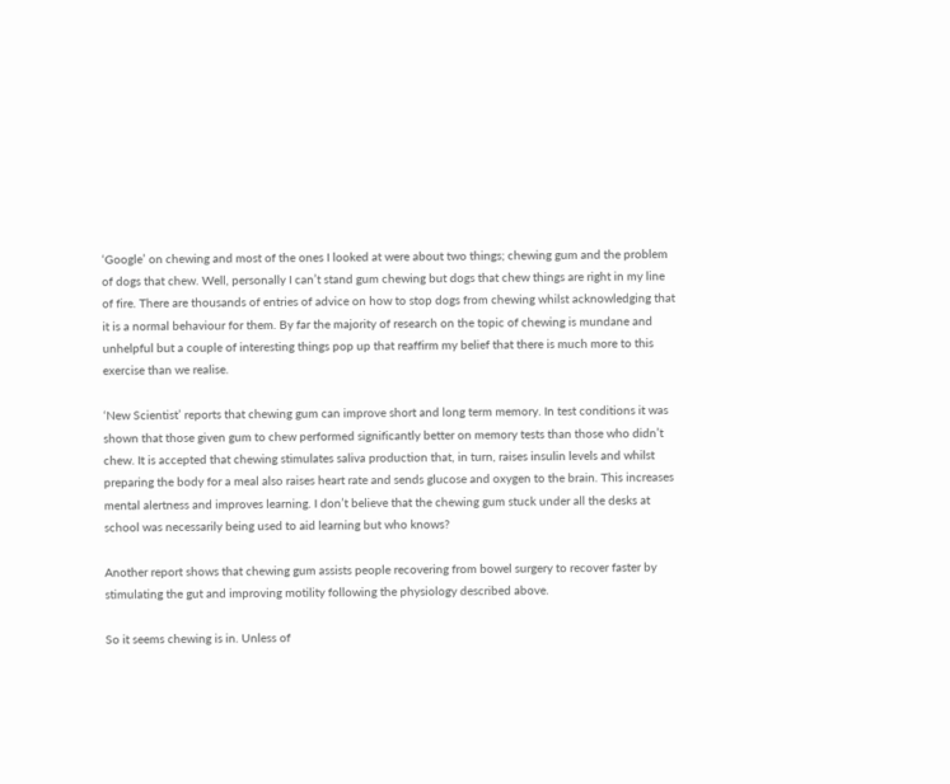‘Google’ on chewing and most of the ones I looked at were about two things; chewing gum and the problem of dogs that chew. Well, personally I can’t stand gum chewing but dogs that chew things are right in my line of fire. There are thousands of entries of advice on how to stop dogs from chewing whilst acknowledging that it is a normal behaviour for them. By far the majority of research on the topic of chewing is mundane and unhelpful but a couple of interesting things pop up that reaffirm my belief that there is much more to this exercise than we realise.

‘New Scientist’ reports that chewing gum can improve short and long term memory. In test conditions it was shown that those given gum to chew performed significantly better on memory tests than those who didn’t chew. It is accepted that chewing stimulates saliva production that, in turn, raises insulin levels and whilst preparing the body for a meal also raises heart rate and sends glucose and oxygen to the brain. This increases mental alertness and improves learning. I don’t believe that the chewing gum stuck under all the desks at school was necessarily being used to aid learning but who knows?

Another report shows that chewing gum assists people recovering from bowel surgery to recover faster by stimulating the gut and improving motility following the physiology described above.

So it seems chewing is in. Unless of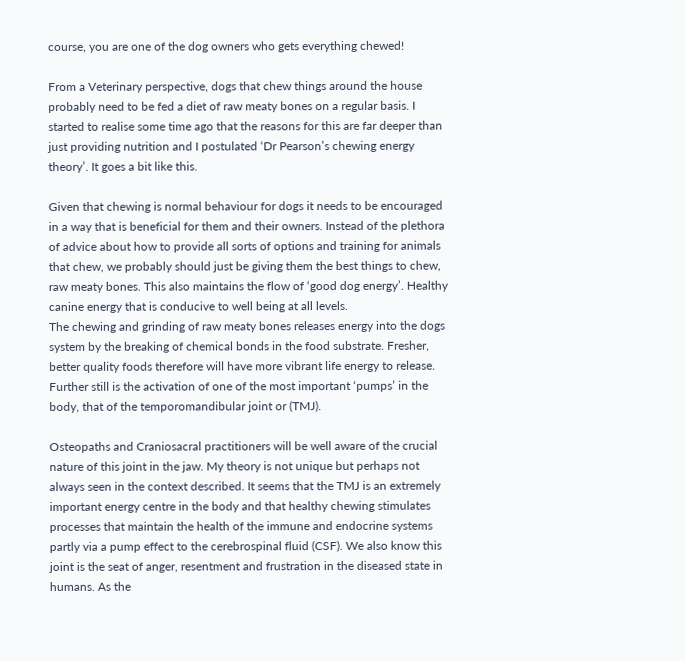course, you are one of the dog owners who gets everything chewed!

From a Veterinary perspective, dogs that chew things around the house probably need to be fed a diet of raw meaty bones on a regular basis. I started to realise some time ago that the reasons for this are far deeper than just providing nutrition and I postulated ‘Dr Pearson’s chewing energy theory’. It goes a bit like this.

Given that chewing is normal behaviour for dogs it needs to be encouraged in a way that is beneficial for them and their owners. Instead of the plethora of advice about how to provide all sorts of options and training for animals that chew, we probably should just be giving them the best things to chew, raw meaty bones. This also maintains the flow of ‘good dog energy’. Healthy canine energy that is conducive to well being at all levels.
The chewing and grinding of raw meaty bones releases energy into the dogs system by the breaking of chemical bonds in the food substrate. Fresher, better quality foods therefore will have more vibrant life energy to release.
Further still is the activation of one of the most important ‘pumps’ in the body, that of the temporomandibular joint or (TMJ).

Osteopaths and Craniosacral practitioners will be well aware of the crucial nature of this joint in the jaw. My theory is not unique but perhaps not always seen in the context described. It seems that the TMJ is an extremely important energy centre in the body and that healthy chewing stimulates processes that maintain the health of the immune and endocrine systems partly via a pump effect to the cerebrospinal fluid (CSF). We also know this joint is the seat of anger, resentment and frustration in the diseased state in humans. As the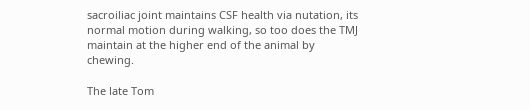sacroiliac joint maintains CSF health via nutation, its normal motion during walking, so too does the TMJ maintain at the higher end of the animal by chewing.

The late Tom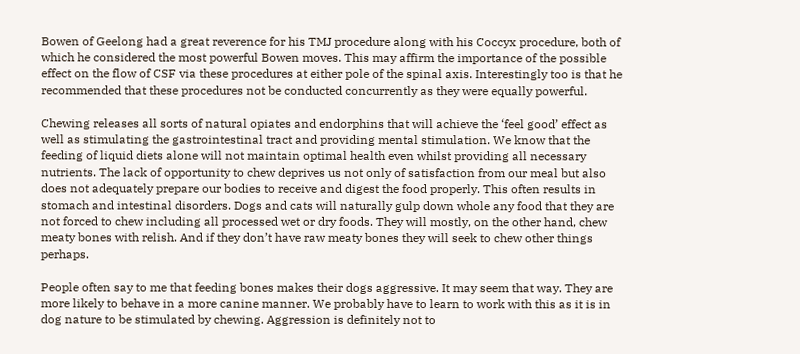Bowen of Geelong had a great reverence for his TMJ procedure along with his Coccyx procedure, both of which he considered the most powerful Bowen moves. This may affirm the importance of the possible effect on the flow of CSF via these procedures at either pole of the spinal axis. Interestingly too is that he recommended that these procedures not be conducted concurrently as they were equally powerful.

Chewing releases all sorts of natural opiates and endorphins that will achieve the ‘feel good’ effect as well as stimulating the gastrointestinal tract and providing mental stimulation. We know that the feeding of liquid diets alone will not maintain optimal health even whilst providing all necessary nutrients. The lack of opportunity to chew deprives us not only of satisfaction from our meal but also does not adequately prepare our bodies to receive and digest the food properly. This often results in stomach and intestinal disorders. Dogs and cats will naturally gulp down whole any food that they are not forced to chew including all processed wet or dry foods. They will mostly, on the other hand, chew meaty bones with relish. And if they don’t have raw meaty bones they will seek to chew other things perhaps.

People often say to me that feeding bones makes their dogs aggressive. It may seem that way. They are more likely to behave in a more canine manner. We probably have to learn to work with this as it is in dog nature to be stimulated by chewing. Aggression is definitely not to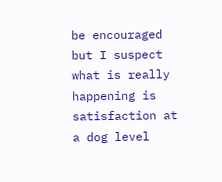be encouraged but I suspect what is really happening is satisfaction at a dog level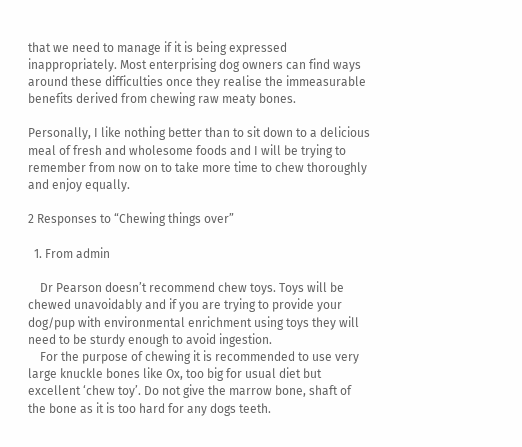that we need to manage if it is being expressed inappropriately. Most enterprising dog owners can find ways around these difficulties once they realise the immeasurable benefits derived from chewing raw meaty bones.

Personally, I like nothing better than to sit down to a delicious meal of fresh and wholesome foods and I will be trying to remember from now on to take more time to chew thoroughly and enjoy equally.

2 Responses to “Chewing things over”

  1. From admin

    Dr Pearson doesn’t recommend chew toys. Toys will be chewed unavoidably and if you are trying to provide your dog/pup with environmental enrichment using toys they will need to be sturdy enough to avoid ingestion.
    For the purpose of chewing it is recommended to use very large knuckle bones like Ox, too big for usual diet but excellent ‘chew toy’. Do not give the marrow bone, shaft of the bone as it is too hard for any dogs teeth.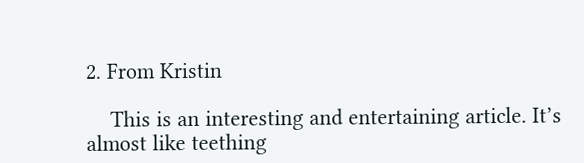2. From Kristin

    This is an interesting and entertaining article. It’s almost like teething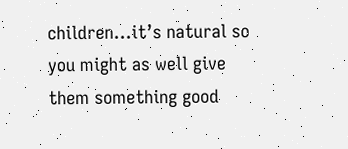children…it’s natural so you might as well give them something good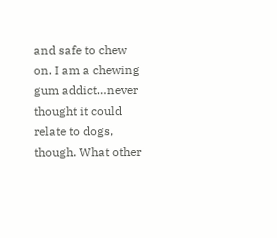and safe to chew on. I am a chewing gum addict…never thought it could relate to dogs, though. What other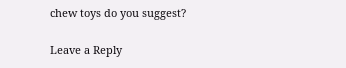chew toys do you suggest?

Leave a Reply